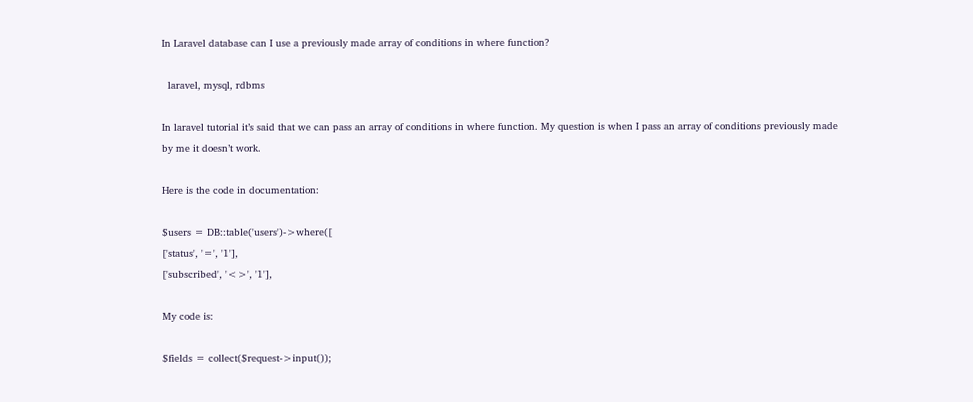In Laravel database can I use a previously made array of conditions in where function?

  laravel, mysql, rdbms

In laravel tutorial it’s said that we can pass an array of conditions in where function. My question is when I pass an array of conditions previously made by me it doesn’t work.

Here is the code in documentation:

$users = DB::table('users')->where([
['status', '=', '1'],
['subscribed', '<>', '1'],

My code is:

$fields = collect($request->input());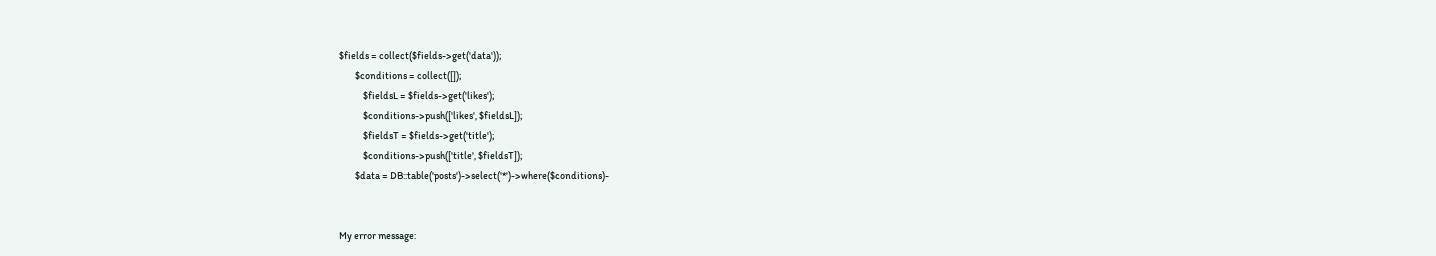$fields = collect($fields->get('data'));
        $conditions = collect([]);
            $fieldsL = $fields->get('likes');
            $conditions->push(['likes', $fieldsL]);
            $fieldsT = $fields->get('title');
            $conditions->push(['title', $fieldsT]);
        $data = DB::table('posts')->select('*')->where($conditions)-


My error message: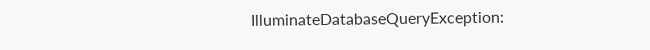IlluminateDatabaseQueryException: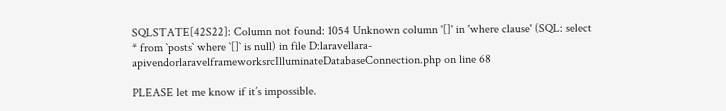SQLSTATE[42S22]: Column not found: 1054 Unknown column '[]' in 'where clause' (SQL: select * from `posts` where `[]` is null) in file D:laravellara-apivendorlaravelframeworksrcIlluminateDatabaseConnection.php on line 68

PLEASE let me know if it’s impossible.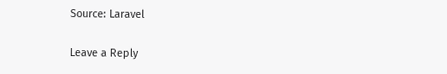Source: Laravel

Leave a Reply